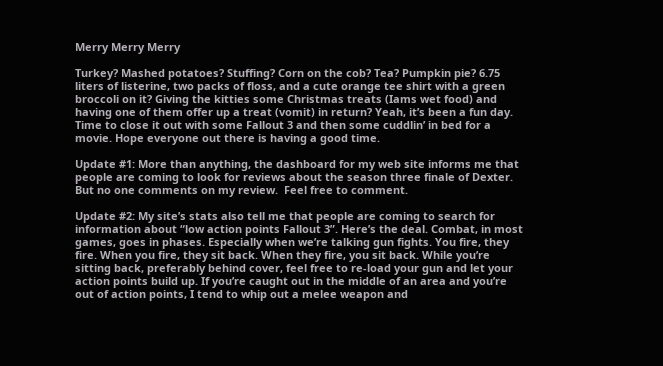Merry Merry Merry

Turkey? Mashed potatoes? Stuffing? Corn on the cob? Tea? Pumpkin pie? 6.75 liters of listerine, two packs of floss, and a cute orange tee shirt with a green broccoli on it? Giving the kitties some Christmas treats (Iams wet food) and having one of them offer up a treat (vomit) in return? Yeah, it’s been a fun day. Time to close it out with some Fallout 3 and then some cuddlin’ in bed for a movie. Hope everyone out there is having a good time.

Update #1: More than anything, the dashboard for my web site informs me that people are coming to look for reviews about the season three finale of Dexter. But no one comments on my review.  Feel free to comment.

Update #2: My site’s stats also tell me that people are coming to search for information about “low action points Fallout 3”. Here’s the deal. Combat, in most games, goes in phases. Especially when we’re talking gun fights. You fire, they fire. When you fire, they sit back. When they fire, you sit back. While you’re sitting back, preferably behind cover, feel free to re-load your gun and let your action points build up. If you’re caught out in the middle of an area and you’re out of action points, I tend to whip out a melee weapon and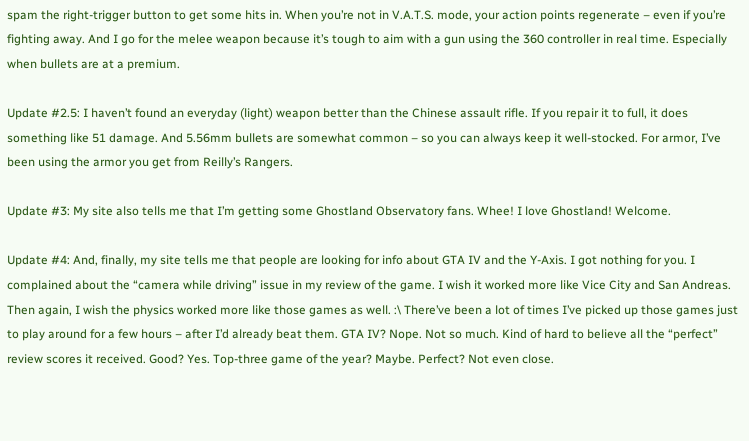spam the right-trigger button to get some hits in. When you’re not in V.A.T.S. mode, your action points regenerate – even if you’re fighting away. And I go for the melee weapon because it’s tough to aim with a gun using the 360 controller in real time. Especially when bullets are at a premium.

Update #2.5: I haven’t found an everyday (light) weapon better than the Chinese assault rifle. If you repair it to full, it does something like 51 damage. And 5.56mm bullets are somewhat common – so you can always keep it well-stocked. For armor, I’ve been using the armor you get from Reilly’s Rangers.

Update #3: My site also tells me that I’m getting some Ghostland Observatory fans. Whee! I love Ghostland! Welcome.

Update #4: And, finally, my site tells me that people are looking for info about GTA IV and the Y-Axis. I got nothing for you. I complained about the “camera while driving” issue in my review of the game. I wish it worked more like Vice City and San Andreas. Then again, I wish the physics worked more like those games as well. :\ There’ve been a lot of times I’ve picked up those games just to play around for a few hours – after I’d already beat them. GTA IV? Nope. Not so much. Kind of hard to believe all the “perfect” review scores it received. Good? Yes. Top-three game of the year? Maybe. Perfect? Not even close.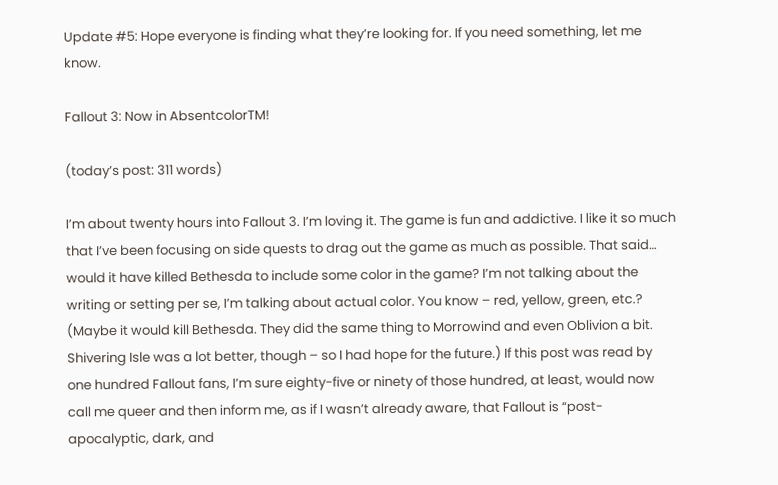Update #5: Hope everyone is finding what they’re looking for. If you need something, let me know.

Fallout 3: Now in AbsentcolorTM!

(today’s post: 311 words)

I’m about twenty hours into Fallout 3. I’m loving it. The game is fun and addictive. I like it so much that I’ve been focusing on side quests to drag out the game as much as possible. That said… would it have killed Bethesda to include some color in the game? I’m not talking about the writing or setting per se, I’m talking about actual color. You know – red, yellow, green, etc.? (Maybe it would kill Bethesda. They did the same thing to Morrowind and even Oblivion a bit. Shivering Isle was a lot better, though – so I had hope for the future.) If this post was read by one hundred Fallout fans, I’m sure eighty-five or ninety of those hundred, at least, would now call me queer and then inform me, as if I wasn’t already aware, that Fallout is “post-apocalyptic, dark, and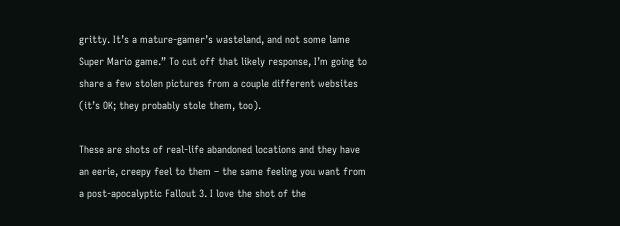gritty. It’s a mature-gamer’s wasteland, and not some lame Super Mario game.” To cut off that likely response, I’m going to share a few stolen pictures from a couple different websites (it’s OK; they probably stole them, too).

These are shots of real-life abandoned locations and they have an eerie, creepy feel to them – the same feeling you want from a post-apocalyptic Fallout 3. I love the shot of the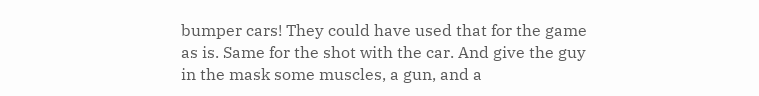bumper cars! They could have used that for the game as is. Same for the shot with the car. And give the guy in the mask some muscles, a gun, and a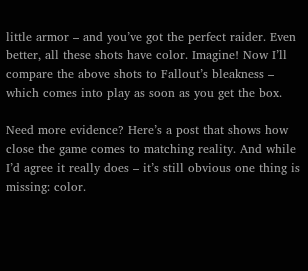little armor – and you’ve got the perfect raider. Even better, all these shots have color. Imagine! Now I’ll compare the above shots to Fallout’s bleakness – which comes into play as soon as you get the box.

Need more evidence? Here’s a post that shows how close the game comes to matching reality. And while I’d agree it really does – it’s still obvious one thing is missing: color.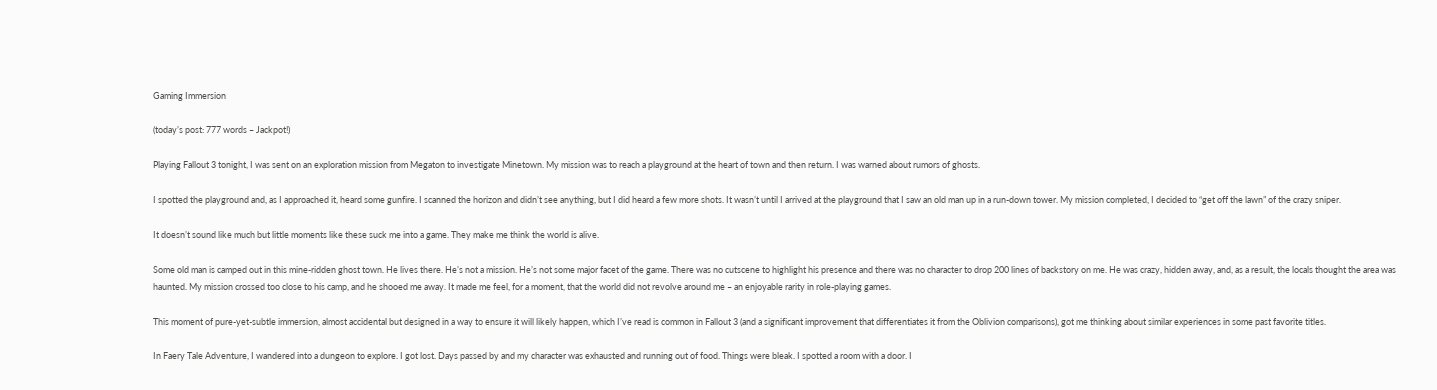Gaming Immersion

(today’s post: 777 words – Jackpot!)

Playing Fallout 3 tonight, I was sent on an exploration mission from Megaton to investigate Minetown. My mission was to reach a playground at the heart of town and then return. I was warned about rumors of ghosts.

I spotted the playground and, as I approached it, heard some gunfire. I scanned the horizon and didn’t see anything, but I did heard a few more shots. It wasn’t until I arrived at the playground that I saw an old man up in a run-down tower. My mission completed, I decided to “get off the lawn” of the crazy sniper.

It doesn’t sound like much but little moments like these suck me into a game. They make me think the world is alive.

Some old man is camped out in this mine-ridden ghost town. He lives there. He’s not a mission. He’s not some major facet of the game. There was no cutscene to highlight his presence and there was no character to drop 200 lines of backstory on me. He was crazy, hidden away, and, as a result, the locals thought the area was haunted. My mission crossed too close to his camp, and he shooed me away. It made me feel, for a moment, that the world did not revolve around me – an enjoyable rarity in role-playing games.

This moment of pure-yet-subtle immersion, almost accidental but designed in a way to ensure it will likely happen, which I’ve read is common in Fallout 3 (and a significant improvement that differentiates it from the Oblivion comparisons), got me thinking about similar experiences in some past favorite titles.

In Faery Tale Adventure, I wandered into a dungeon to explore. I got lost. Days passed by and my character was exhausted and running out of food. Things were bleak. I spotted a room with a door. I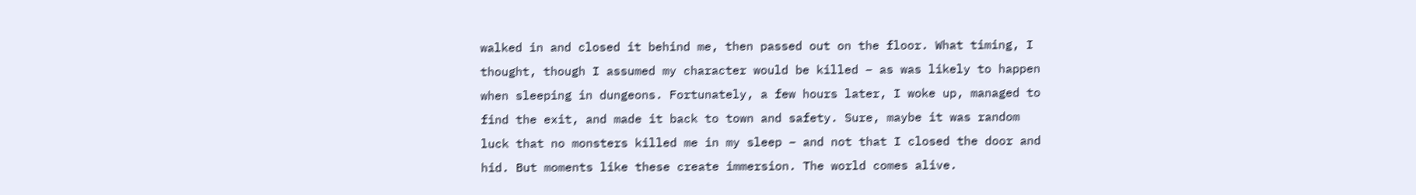walked in and closed it behind me, then passed out on the floor. What timing, I thought, though I assumed my character would be killed – as was likely to happen when sleeping in dungeons. Fortunately, a few hours later, I woke up, managed to find the exit, and made it back to town and safety. Sure, maybe it was random luck that no monsters killed me in my sleep – and not that I closed the door and hid. But moments like these create immersion. The world comes alive.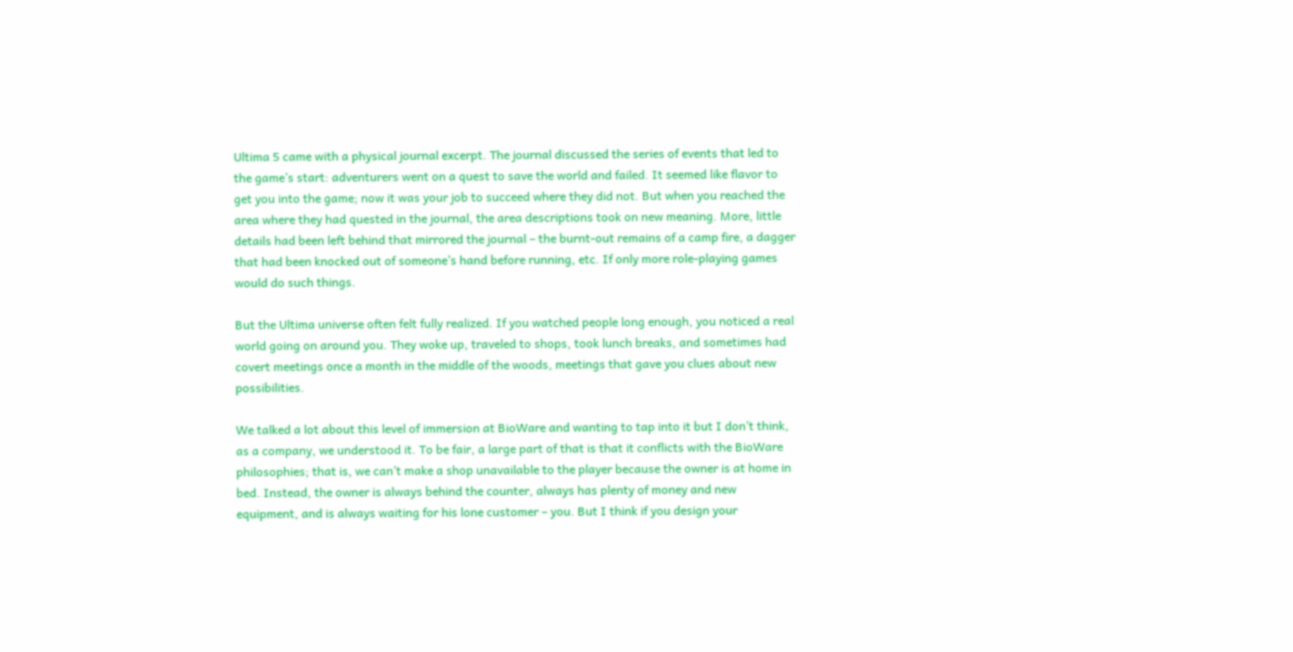Ultima 5 came with a physical journal excerpt. The journal discussed the series of events that led to the game’s start: adventurers went on a quest to save the world and failed. It seemed like flavor to get you into the game; now it was your job to succeed where they did not. But when you reached the area where they had quested in the journal, the area descriptions took on new meaning. More, little details had been left behind that mirrored the journal – the burnt-out remains of a camp fire, a dagger that had been knocked out of someone’s hand before running, etc. If only more role-playing games would do such things.

But the Ultima universe often felt fully realized. If you watched people long enough, you noticed a real world going on around you. They woke up, traveled to shops, took lunch breaks, and sometimes had covert meetings once a month in the middle of the woods, meetings that gave you clues about new possibilities.

We talked a lot about this level of immersion at BioWare and wanting to tap into it but I don’t think, as a company, we understood it. To be fair, a large part of that is that it conflicts with the BioWare philosophies; that is, we can’t make a shop unavailable to the player because the owner is at home in bed. Instead, the owner is always behind the counter, always has plenty of money and new equipment, and is always waiting for his lone customer – you. But I think if you design your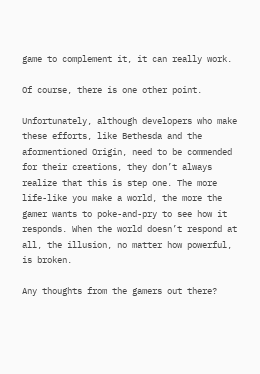game to complement it, it can really work.

Of course, there is one other point.

Unfortunately, although developers who make these efforts, like Bethesda and the aformentioned Origin, need to be commended for their creations, they don’t always realize that this is step one. The more life-like you make a world, the more the gamer wants to poke-and-pry to see how it responds. When the world doesn’t respond at all, the illusion, no matter how powerful, is broken.

Any thoughts from the gamers out there?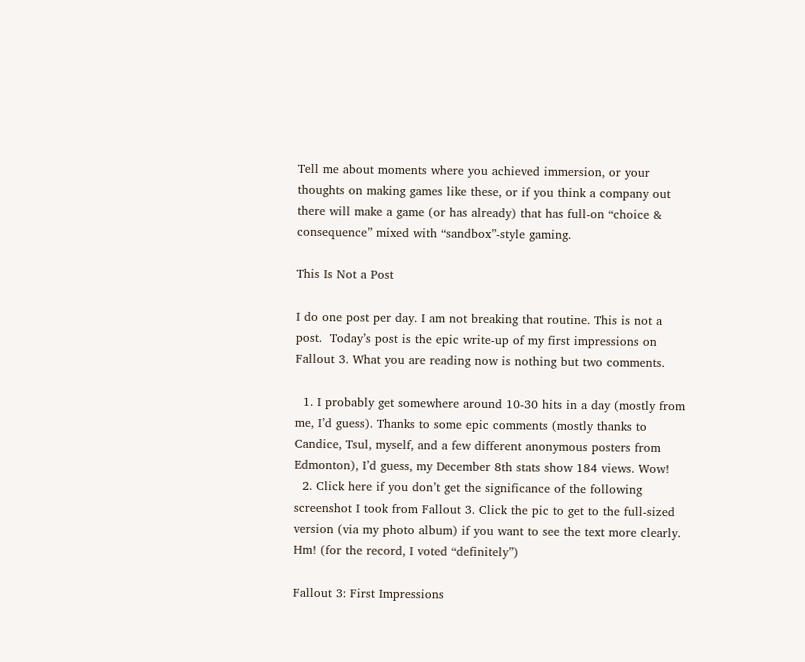Tell me about moments where you achieved immersion, or your thoughts on making games like these, or if you think a company out there will make a game (or has already) that has full-on “choice & consequence” mixed with “sandbox”-style gaming.

This Is Not a Post

I do one post per day. I am not breaking that routine. This is not a post.  Today’s post is the epic write-up of my first impressions on Fallout 3. What you are reading now is nothing but two comments.

  1. I probably get somewhere around 10-30 hits in a day (mostly from me, I’d guess). Thanks to some epic comments (mostly thanks to Candice, Tsul, myself, and a few different anonymous posters from Edmonton), I’d guess, my December 8th stats show 184 views. Wow!
  2. Click here if you don’t get the significance of the following screenshot I took from Fallout 3. Click the pic to get to the full-sized version (via my photo album) if you want to see the text more clearly. Hm! (for the record, I voted “definitely”)

Fallout 3: First Impressions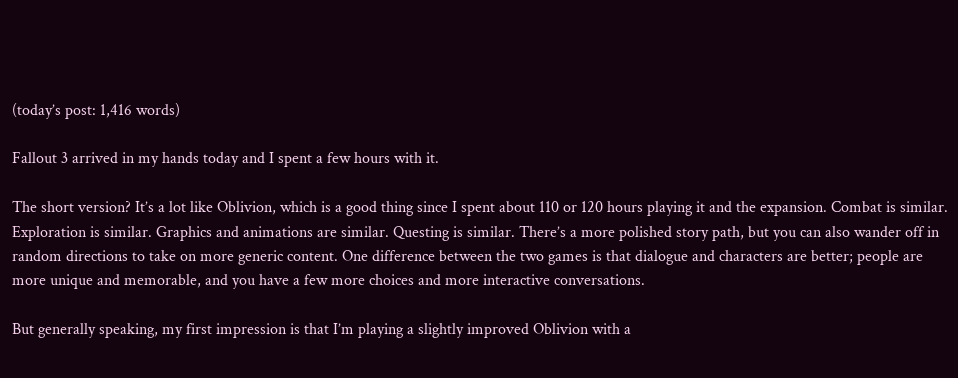(today’s post: 1,416 words)

Fallout 3 arrived in my hands today and I spent a few hours with it.

The short version? It’s a lot like Oblivion, which is a good thing since I spent about 110 or 120 hours playing it and the expansion. Combat is similar. Exploration is similar. Graphics and animations are similar. Questing is similar. There’s a more polished story path, but you can also wander off in random directions to take on more generic content. One difference between the two games is that dialogue and characters are better; people are more unique and memorable, and you have a few more choices and more interactive conversations.

But generally speaking, my first impression is that I’m playing a slightly improved Oblivion with a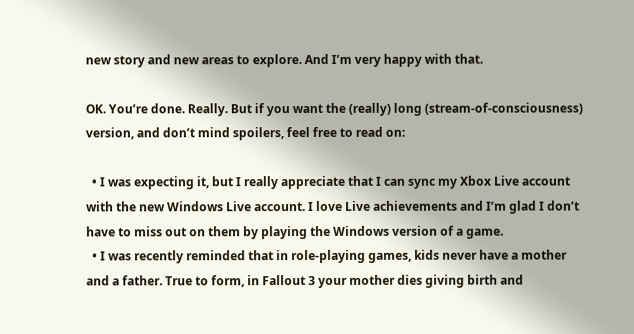new story and new areas to explore. And I’m very happy with that.

OK. You’re done. Really. But if you want the (really) long (stream-of-consciousness) version, and don’t mind spoilers, feel free to read on:

  • I was expecting it, but I really appreciate that I can sync my Xbox Live account with the new Windows Live account. I love Live achievements and I’m glad I don’t have to miss out on them by playing the Windows version of a game.
  • I was recently reminded that in role-playing games, kids never have a mother and a father. True to form, in Fallout 3 your mother dies giving birth and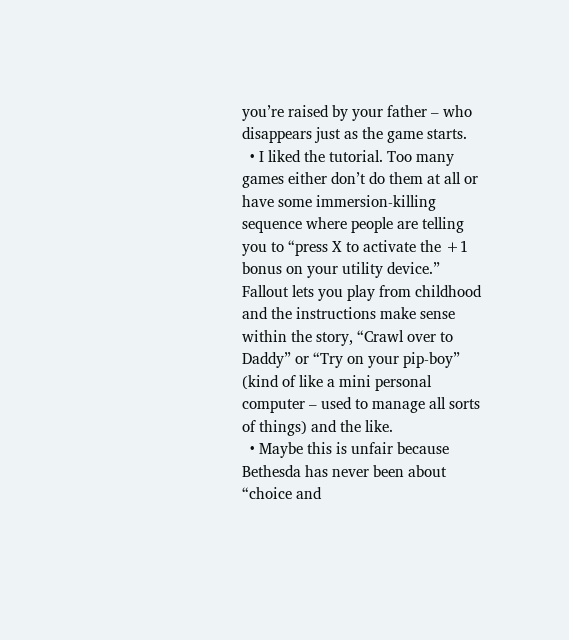you’re raised by your father – who disappears just as the game starts.
  • I liked the tutorial. Too many games either don’t do them at all or have some immersion-killing sequence where people are telling you to “press X to activate the +1 bonus on your utility device.” Fallout lets you play from childhood and the instructions make sense within the story, “Crawl over to Daddy” or “Try on your pip-boy” (kind of like a mini personal computer – used to manage all sorts of things) and the like.
  • Maybe this is unfair because Bethesda has never been about “choice and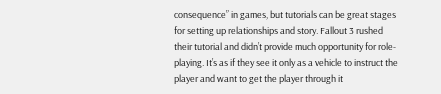consequence” in games, but tutorials can be great stages for setting up relationships and story. Fallout 3 rushed their tutorial and didn’t provide much opportunity for role-playing. It’s as if they see it only as a vehicle to instruct the player and want to get the player through it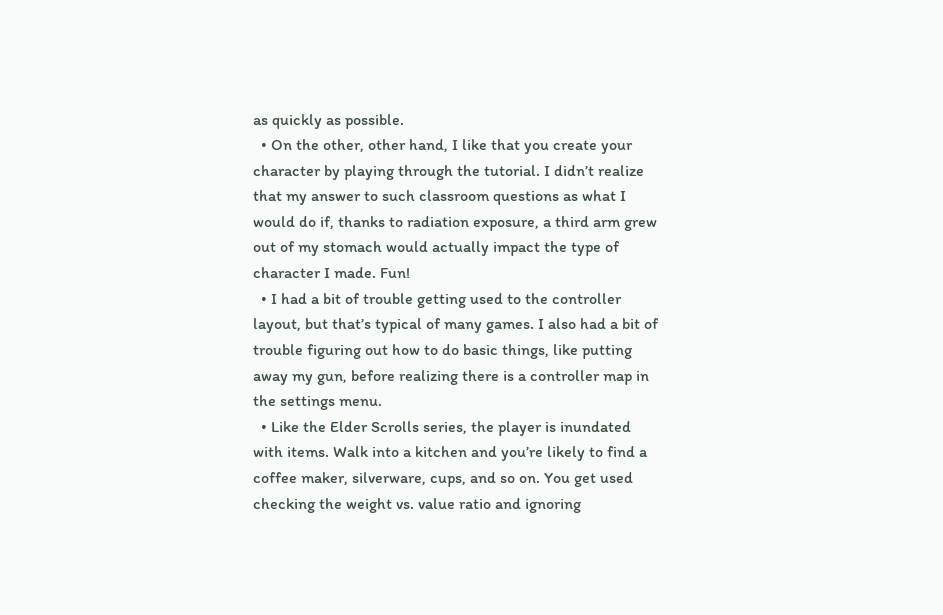as quickly as possible.
  • On the other, other hand, I like that you create your character by playing through the tutorial. I didn’t realize that my answer to such classroom questions as what I would do if, thanks to radiation exposure, a third arm grew out of my stomach would actually impact the type of character I made. Fun!
  • I had a bit of trouble getting used to the controller layout, but that’s typical of many games. I also had a bit of trouble figuring out how to do basic things, like putting away my gun, before realizing there is a controller map in the settings menu.
  • Like the Elder Scrolls series, the player is inundated with items. Walk into a kitchen and you’re likely to find a coffee maker, silverware, cups, and so on. You get used checking the weight vs. value ratio and ignoring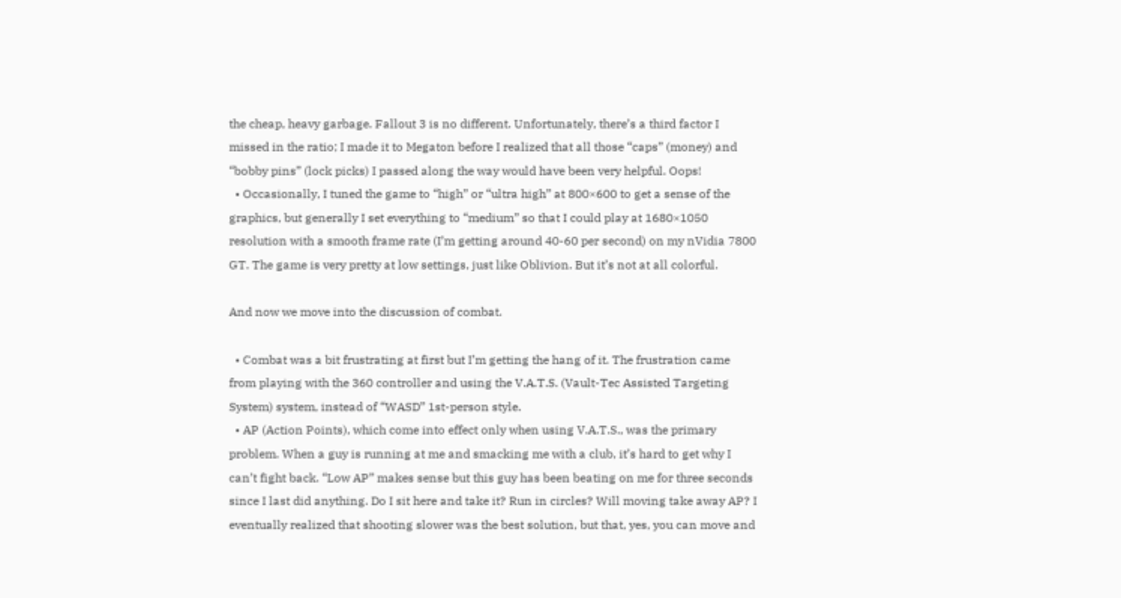the cheap, heavy garbage. Fallout 3 is no different. Unfortunately, there’s a third factor I missed in the ratio; I made it to Megaton before I realized that all those “caps” (money) and “bobby pins” (lock picks) I passed along the way would have been very helpful. Oops!
  • Occasionally, I tuned the game to “high” or “ultra high” at 800×600 to get a sense of the graphics, but generally I set everything to “medium” so that I could play at 1680×1050 resolution with a smooth frame rate (I’m getting around 40-60 per second) on my nVidia 7800 GT. The game is very pretty at low settings, just like Oblivion. But it’s not at all colorful.

And now we move into the discussion of combat.

  • Combat was a bit frustrating at first but I’m getting the hang of it. The frustration came from playing with the 360 controller and using the V.A.T.S. (Vault-Tec Assisted Targeting System) system, instead of “WASD” 1st-person style.
  • AP (Action Points), which come into effect only when using V.A.T.S., was the primary problem. When a guy is running at me and smacking me with a club, it’s hard to get why I can’t fight back. “Low AP” makes sense but this guy has been beating on me for three seconds since I last did anything. Do I sit here and take it? Run in circles? Will moving take away AP? I eventually realized that shooting slower was the best solution, but that, yes, you can move and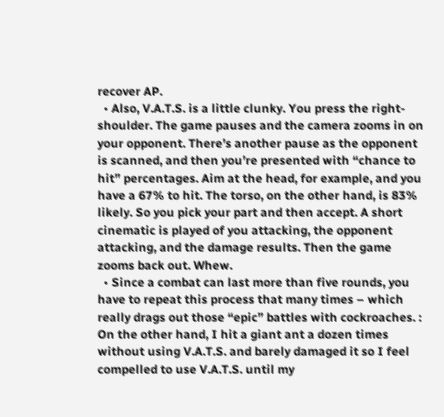recover AP.
  • Also, V.A.T.S. is a little clunky. You press the right-shoulder. The game pauses and the camera zooms in on your opponent. There’s another pause as the opponent is scanned, and then you’re presented with “chance to hit” percentages. Aim at the head, for example, and you have a 67% to hit. The torso, on the other hand, is 83% likely. So you pick your part and then accept. A short cinematic is played of you attacking, the opponent attacking, and the damage results. Then the game zooms back out. Whew.
  • Since a combat can last more than five rounds, you have to repeat this process that many times – which really drags out those “epic” battles with cockroaches. : On the other hand, I hit a giant ant a dozen times without using V.A.T.S. and barely damaged it so I feel compelled to use V.A.T.S. until my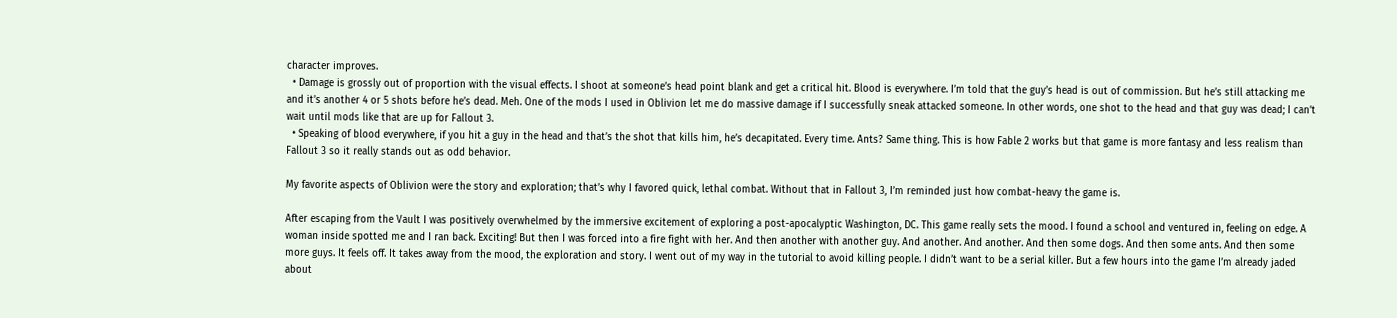character improves.
  • Damage is grossly out of proportion with the visual effects. I shoot at someone’s head point blank and get a critical hit. Blood is everywhere. I’m told that the guy’s head is out of commission. But he’s still attacking me and it’s another 4 or 5 shots before he’s dead. Meh. One of the mods I used in Oblivion let me do massive damage if I successfully sneak attacked someone. In other words, one shot to the head and that guy was dead; I can’t wait until mods like that are up for Fallout 3.
  • Speaking of blood everywhere, if you hit a guy in the head and that’s the shot that kills him, he’s decapitated. Every time. Ants? Same thing. This is how Fable 2 works but that game is more fantasy and less realism than Fallout 3 so it really stands out as odd behavior.

My favorite aspects of Oblivion were the story and exploration; that’s why I favored quick, lethal combat. Without that in Fallout 3, I’m reminded just how combat-heavy the game is.

After escaping from the Vault I was positively overwhelmed by the immersive excitement of exploring a post-apocalyptic Washington, DC. This game really sets the mood. I found a school and ventured in, feeling on edge. A woman inside spotted me and I ran back. Exciting! But then I was forced into a fire fight with her. And then another with another guy. And another. And another. And then some dogs. And then some ants. And then some more guys. It feels off. It takes away from the mood, the exploration and story. I went out of my way in the tutorial to avoid killing people. I didn’t want to be a serial killer. But a few hours into the game I’m already jaded about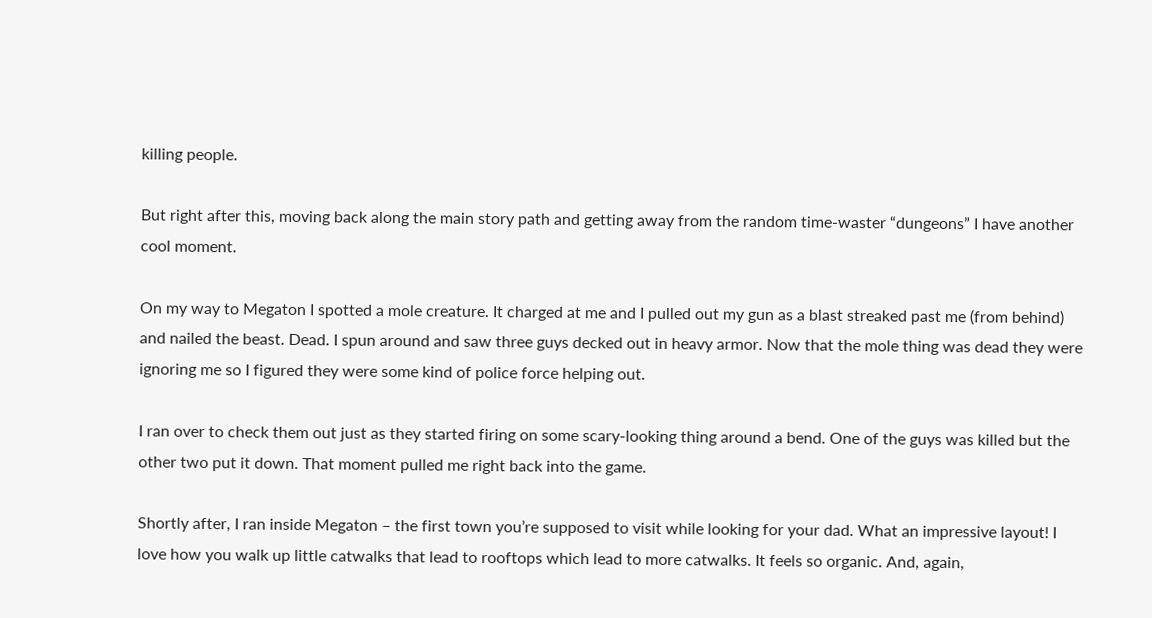killing people.

But right after this, moving back along the main story path and getting away from the random time-waster “dungeons” I have another cool moment.

On my way to Megaton I spotted a mole creature. It charged at me and I pulled out my gun as a blast streaked past me (from behind) and nailed the beast. Dead. I spun around and saw three guys decked out in heavy armor. Now that the mole thing was dead they were ignoring me so I figured they were some kind of police force helping out.

I ran over to check them out just as they started firing on some scary-looking thing around a bend. One of the guys was killed but the other two put it down. That moment pulled me right back into the game.

Shortly after, I ran inside Megaton – the first town you’re supposed to visit while looking for your dad. What an impressive layout! I love how you walk up little catwalks that lead to rooftops which lead to more catwalks. It feels so organic. And, again,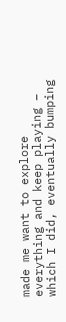made me want to explore everything and keep playing – which I did, eventually bumping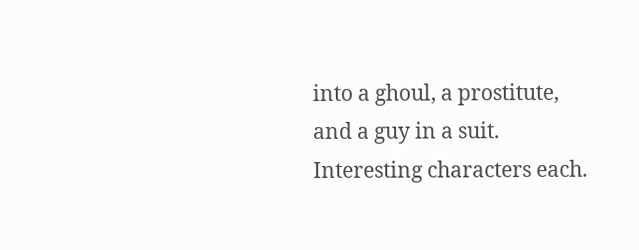into a ghoul, a prostitute, and a guy in a suit. Interesting characters each.